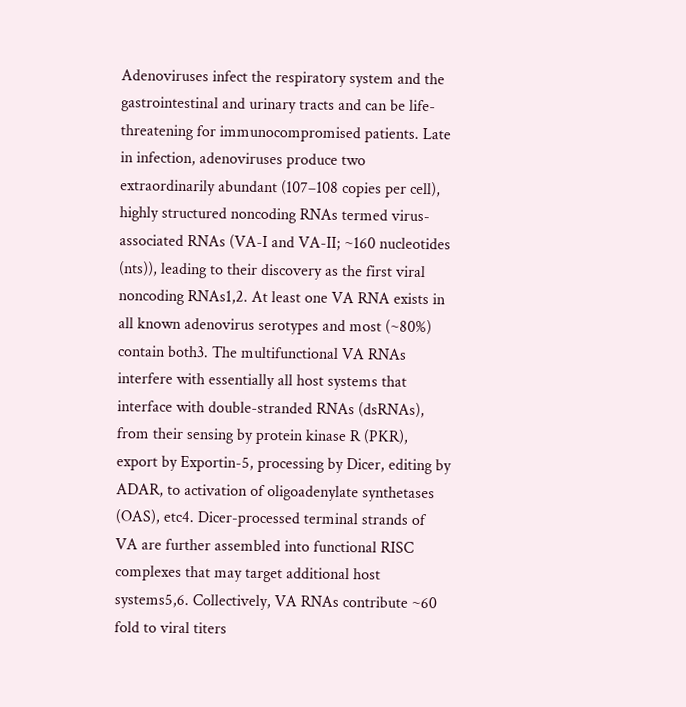Adenoviruses infect the respiratory system and the gastrointestinal and urinary tracts and can be life-threatening for immunocompromised patients. Late in infection, adenoviruses produce two extraordinarily abundant (107–108 copies per cell), highly structured noncoding RNAs termed virus-associated RNAs (VA-I and VA-II; ~160 nucleotides (nts)), leading to their discovery as the first viral noncoding RNAs1,2. At least one VA RNA exists in all known adenovirus serotypes and most (~80%) contain both3. The multifunctional VA RNAs interfere with essentially all host systems that interface with double-stranded RNAs (dsRNAs), from their sensing by protein kinase R (PKR), export by Exportin-5, processing by Dicer, editing by ADAR, to activation of oligoadenylate synthetases (OAS), etc4. Dicer-processed terminal strands of VA are further assembled into functional RISC complexes that may target additional host systems5,6. Collectively, VA RNAs contribute ~60 fold to viral titers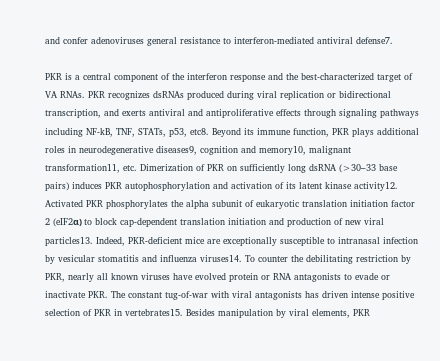and confer adenoviruses general resistance to interferon-mediated antiviral defense7.

PKR is a central component of the interferon response and the best-characterized target of VA RNAs. PKR recognizes dsRNAs produced during viral replication or bidirectional transcription, and exerts antiviral and antiproliferative effects through signaling pathways including NF-kB, TNF, STATs, p53, etc8. Beyond its immune function, PKR plays additional roles in neurodegenerative diseases9, cognition and memory10, malignant transformation11, etc. Dimerization of PKR on sufficiently long dsRNA (>30–33 base pairs) induces PKR autophosphorylation and activation of its latent kinase activity12. Activated PKR phosphorylates the alpha subunit of eukaryotic translation initiation factor 2 (eIF2α) to block cap-dependent translation initiation and production of new viral particles13. Indeed, PKR-deficient mice are exceptionally susceptible to intranasal infection by vesicular stomatitis and influenza viruses14. To counter the debilitating restriction by PKR, nearly all known viruses have evolved protein or RNA antagonists to evade or inactivate PKR. The constant tug-of-war with viral antagonists has driven intense positive selection of PKR in vertebrates15. Besides manipulation by viral elements, PKR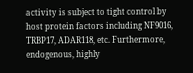activity is subject to tight control by host protein factors including NF9016, TRBP17, ADAR118, etc. Furthermore, endogenous, highly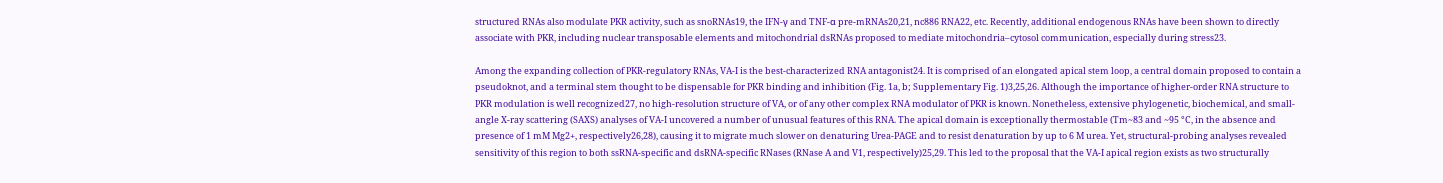structured RNAs also modulate PKR activity, such as snoRNAs19, the IFN-γ and TNF-α pre-mRNAs20,21, nc886 RNA22, etc. Recently, additional endogenous RNAs have been shown to directly associate with PKR, including nuclear transposable elements and mitochondrial dsRNAs proposed to mediate mitochondria–cytosol communication, especially during stress23.

Among the expanding collection of PKR-regulatory RNAs, VA-I is the best-characterized RNA antagonist24. It is comprised of an elongated apical stem loop, a central domain proposed to contain a pseudoknot, and a terminal stem thought to be dispensable for PKR binding and inhibition (Fig. 1a, b; Supplementary Fig. 1)3,25,26. Although the importance of higher-order RNA structure to PKR modulation is well recognized27, no high-resolution structure of VA, or of any other complex RNA modulator of PKR is known. Nonetheless, extensive phylogenetic, biochemical, and small-angle X-ray scattering (SAXS) analyses of VA-I uncovered a number of unusual features of this RNA. The apical domain is exceptionally thermostable (Tm~83 and ~95 °C, in the absence and presence of 1 mM Mg2+, respectively26,28), causing it to migrate much slower on denaturing Urea-PAGE and to resist denaturation by up to 6 M urea. Yet, structural-probing analyses revealed sensitivity of this region to both ssRNA-specific and dsRNA-specific RNases (RNase A and V1, respectively)25,29. This led to the proposal that the VA-I apical region exists as two structurally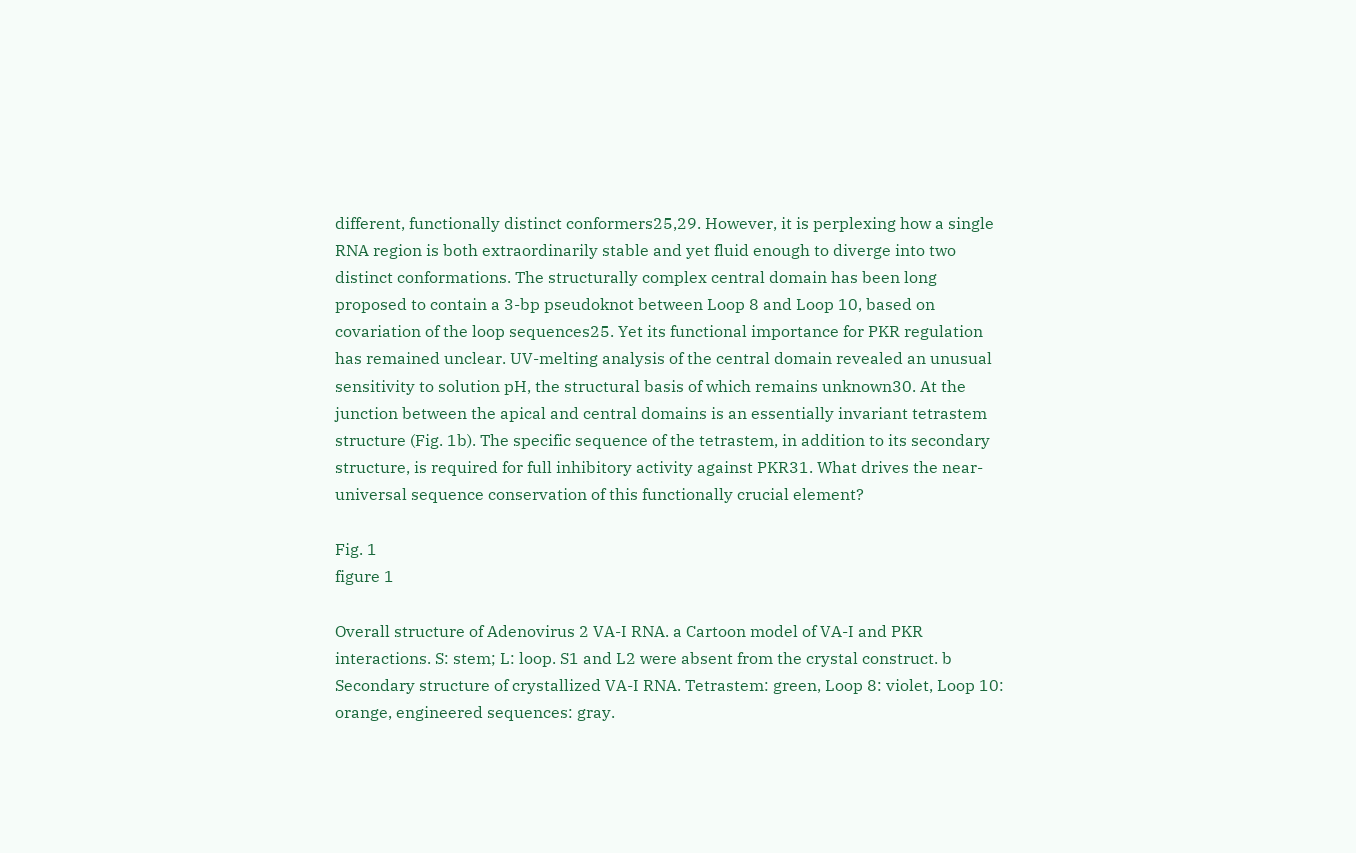different, functionally distinct conformers25,29. However, it is perplexing how a single RNA region is both extraordinarily stable and yet fluid enough to diverge into two distinct conformations. The structurally complex central domain has been long proposed to contain a 3-bp pseudoknot between Loop 8 and Loop 10, based on covariation of the loop sequences25. Yet its functional importance for PKR regulation has remained unclear. UV-melting analysis of the central domain revealed an unusual sensitivity to solution pH, the structural basis of which remains unknown30. At the junction between the apical and central domains is an essentially invariant tetrastem structure (Fig. 1b). The specific sequence of the tetrastem, in addition to its secondary structure, is required for full inhibitory activity against PKR31. What drives the near-universal sequence conservation of this functionally crucial element?

Fig. 1
figure 1

Overall structure of Adenovirus 2 VA-I RNA. a Cartoon model of VA-I and PKR interactions. S: stem; L: loop. S1 and L2 were absent from the crystal construct. b Secondary structure of crystallized VA-I RNA. Tetrastem: green, Loop 8: violet, Loop 10: orange, engineered sequences: gray.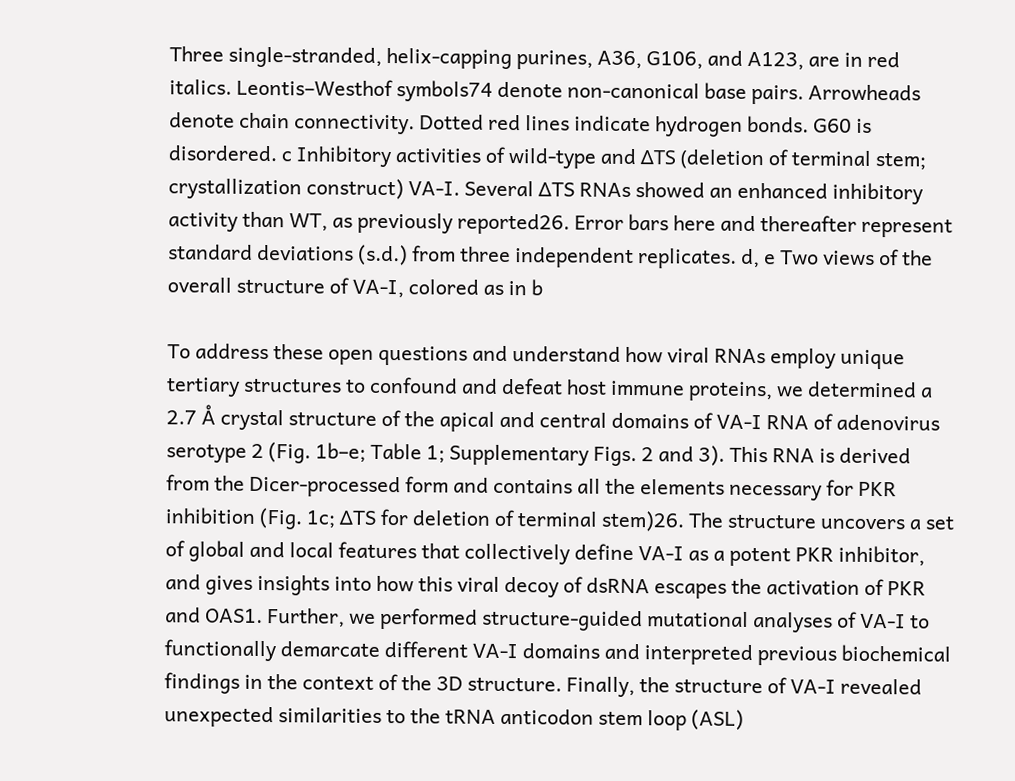Three single-stranded, helix-capping purines, A36, G106, and A123, are in red italics. Leontis–Westhof symbols74 denote non-canonical base pairs. Arrowheads denote chain connectivity. Dotted red lines indicate hydrogen bonds. G60 is disordered. c Inhibitory activities of wild-type and ΔTS (deletion of terminal stem; crystallization construct) VA-I. Several ΔTS RNAs showed an enhanced inhibitory activity than WT, as previously reported26. Error bars here and thereafter represent standard deviations (s.d.) from three independent replicates. d, e Two views of the overall structure of VA-I, colored as in b

To address these open questions and understand how viral RNAs employ unique tertiary structures to confound and defeat host immune proteins, we determined a 2.7 Å crystal structure of the apical and central domains of VA-I RNA of adenovirus serotype 2 (Fig. 1b–e; Table 1; Supplementary Figs. 2 and 3). This RNA is derived from the Dicer-processed form and contains all the elements necessary for PKR inhibition (Fig. 1c; ΔTS for deletion of terminal stem)26. The structure uncovers a set of global and local features that collectively define VA-I as a potent PKR inhibitor, and gives insights into how this viral decoy of dsRNA escapes the activation of PKR and OAS1. Further, we performed structure-guided mutational analyses of VA-I to functionally demarcate different VA-I domains and interpreted previous biochemical findings in the context of the 3D structure. Finally, the structure of VA-I revealed unexpected similarities to the tRNA anticodon stem loop (ASL)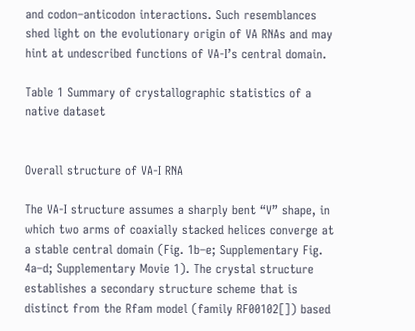and codon–anticodon interactions. Such resemblances shed light on the evolutionary origin of VA RNAs and may hint at undescribed functions of VA-I’s central domain.

Table 1 Summary of crystallographic statistics of a native dataset


Overall structure of VA-I RNA

The VA-I structure assumes a sharply bent “V” shape, in which two arms of coaxially stacked helices converge at a stable central domain (Fig. 1b–e; Supplementary Fig. 4a–d; Supplementary Movie 1). The crystal structure establishes a secondary structure scheme that is distinct from the Rfam model (family RF00102[]) based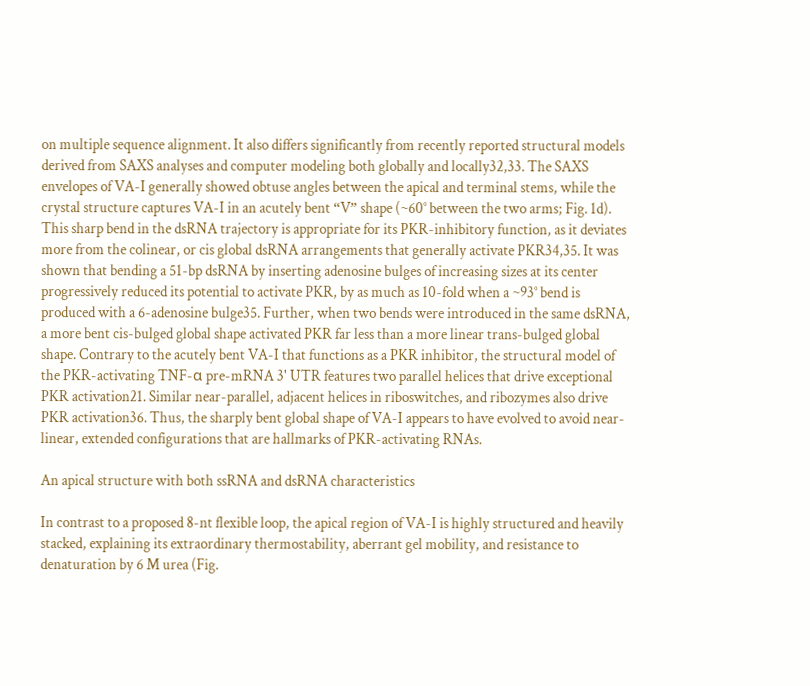on multiple sequence alignment. It also differs significantly from recently reported structural models derived from SAXS analyses and computer modeling both globally and locally32,33. The SAXS envelopes of VA-I generally showed obtuse angles between the apical and terminal stems, while the crystal structure captures VA-I in an acutely bent “V” shape (~60° between the two arms; Fig. 1d). This sharp bend in the dsRNA trajectory is appropriate for its PKR-inhibitory function, as it deviates more from the colinear, or cis global dsRNA arrangements that generally activate PKR34,35. It was shown that bending a 51-bp dsRNA by inserting adenosine bulges of increasing sizes at its center progressively reduced its potential to activate PKR, by as much as 10-fold when a ~93° bend is produced with a 6-adenosine bulge35. Further, when two bends were introduced in the same dsRNA, a more bent cis-bulged global shape activated PKR far less than a more linear trans-bulged global shape. Contrary to the acutely bent VA-I that functions as a PKR inhibitor, the structural model of the PKR-activating TNF-α pre-mRNA 3' UTR features two parallel helices that drive exceptional PKR activation21. Similar near-parallel, adjacent helices in riboswitches, and ribozymes also drive PKR activation36. Thus, the sharply bent global shape of VA-I appears to have evolved to avoid near-linear, extended configurations that are hallmarks of PKR-activating RNAs.

An apical structure with both ssRNA and dsRNA characteristics

In contrast to a proposed 8-nt flexible loop, the apical region of VA-I is highly structured and heavily stacked, explaining its extraordinary thermostability, aberrant gel mobility, and resistance to denaturation by 6 M urea (Fig.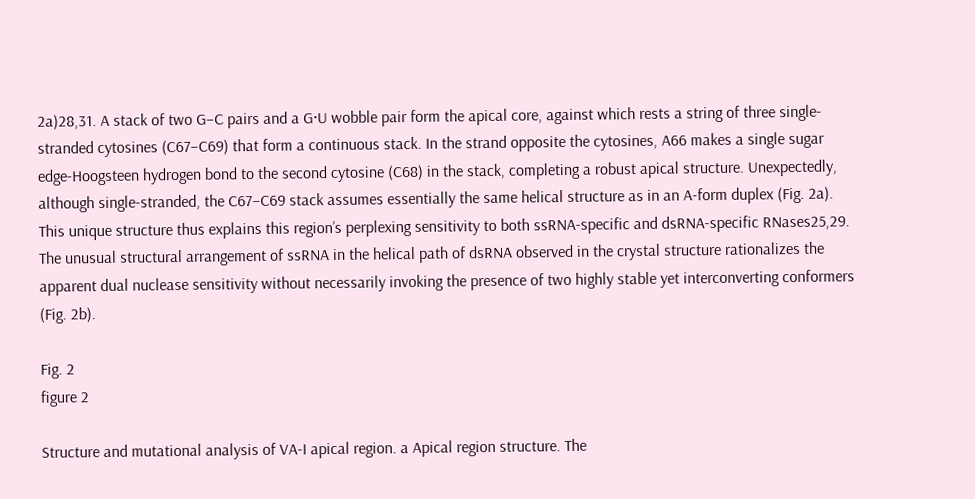2a)28,31. A stack of two G–C pairs and a G·U wobble pair form the apical core, against which rests a string of three single-stranded cytosines (C67–C69) that form a continuous stack. In the strand opposite the cytosines, A66 makes a single sugar edge-Hoogsteen hydrogen bond to the second cytosine (C68) in the stack, completing a robust apical structure. Unexpectedly, although single-stranded, the C67–C69 stack assumes essentially the same helical structure as in an A-form duplex (Fig. 2a). This unique structure thus explains this region’s perplexing sensitivity to both ssRNA-specific and dsRNA-specific RNases25,29. The unusual structural arrangement of ssRNA in the helical path of dsRNA observed in the crystal structure rationalizes the apparent dual nuclease sensitivity without necessarily invoking the presence of two highly stable yet interconverting conformers (Fig. 2b).

Fig. 2
figure 2

Structure and mutational analysis of VA-I apical region. a Apical region structure. The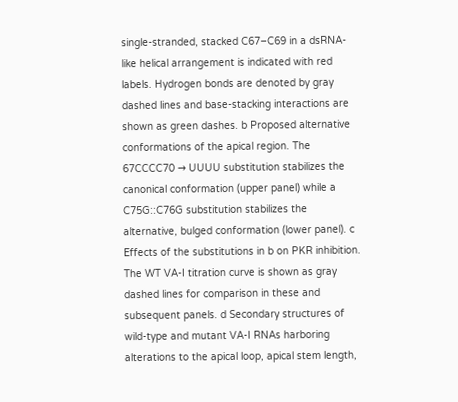single-stranded, stacked C67–C69 in a dsRNA-like helical arrangement is indicated with red labels. Hydrogen bonds are denoted by gray dashed lines and base-stacking interactions are shown as green dashes. b Proposed alternative conformations of the apical region. The 67CCCC70 → UUUU substitution stabilizes the canonical conformation (upper panel) while a C75G::C76G substitution stabilizes the alternative, bulged conformation (lower panel). c Effects of the substitutions in b on PKR inhibition. The WT VA-I titration curve is shown as gray dashed lines for comparison in these and subsequent panels. d Secondary structures of wild-type and mutant VA-I RNAs harboring alterations to the apical loop, apical stem length,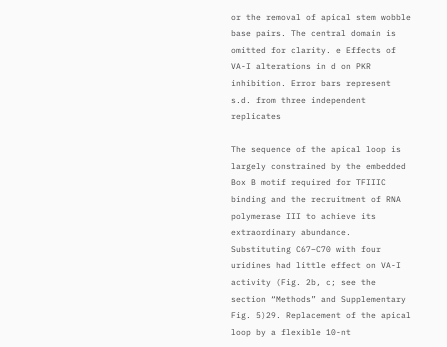or the removal of apical stem wobble base pairs. The central domain is omitted for clarity. e Effects of VA-I alterations in d on PKR inhibition. Error bars represent s.d. from three independent replicates

The sequence of the apical loop is largely constrained by the embedded Box B motif required for TFIIIC binding and the recruitment of RNA polymerase III to achieve its extraordinary abundance. Substituting C67–C70 with four uridines had little effect on VA-I activity (Fig. 2b, c; see the section “Methods” and Supplementary Fig. 5)29. Replacement of the apical loop by a flexible 10-nt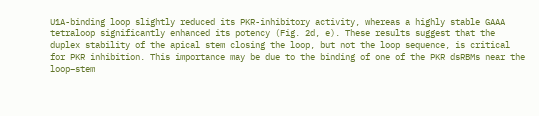U1A-binding loop slightly reduced its PKR-inhibitory activity, whereas a highly stable GAAA tetraloop significantly enhanced its potency (Fig. 2d, e). These results suggest that the duplex stability of the apical stem closing the loop, but not the loop sequence, is critical for PKR inhibition. This importance may be due to the binding of one of the PKR dsRBMs near the loop–stem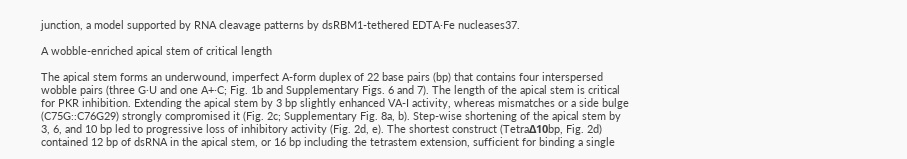junction, a model supported by RNA cleavage patterns by dsRBM1-tethered EDTA·Fe nucleases37.

A wobble-enriched apical stem of critical length

The apical stem forms an underwound, imperfect A-form duplex of 22 base pairs (bp) that contains four interspersed wobble pairs (three G·U and one A+·C; Fig. 1b and Supplementary Figs. 6 and 7). The length of the apical stem is critical for PKR inhibition. Extending the apical stem by 3 bp slightly enhanced VA-I activity, whereas mismatches or a side bulge (C75G::C76G29) strongly compromised it (Fig. 2c; Supplementary Fig. 8a, b). Step-wise shortening of the apical stem by 3, 6, and 10 bp led to progressive loss of inhibitory activity (Fig. 2d, e). The shortest construct (TetraΔ10bp, Fig. 2d) contained 12 bp of dsRNA in the apical stem, or 16 bp including the tetrastem extension, sufficient for binding a single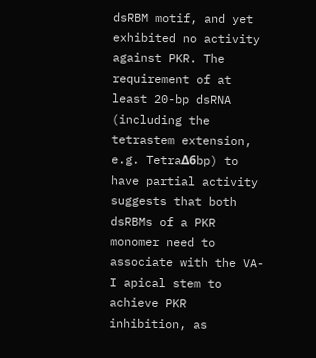dsRBM motif, and yet exhibited no activity against PKR. The requirement of at least 20-bp dsRNA (including the tetrastem extension, e.g. TetraΔ6bp) to have partial activity suggests that both dsRBMs of a PKR monomer need to associate with the VA-I apical stem to achieve PKR inhibition, as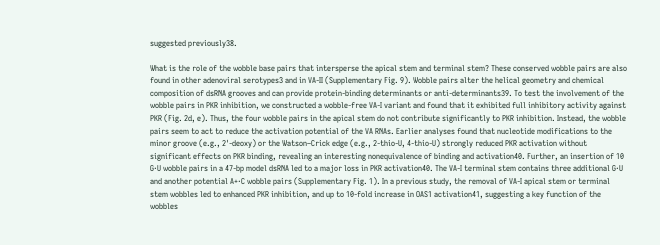suggested previously38.

What is the role of the wobble base pairs that intersperse the apical stem and terminal stem? These conserved wobble pairs are also found in other adenoviral serotypes3 and in VA-II (Supplementary Fig. 9). Wobble pairs alter the helical geometry and chemical composition of dsRNA grooves and can provide protein-binding determinants or anti-determinants39. To test the involvement of the wobble pairs in PKR inhibition, we constructed a wobble-free VA-I variant and found that it exhibited full inhibitory activity against PKR (Fig. 2d, e). Thus, the four wobble pairs in the apical stem do not contribute significantly to PKR inhibition. Instead, the wobble pairs seem to act to reduce the activation potential of the VA RNAs. Earlier analyses found that nucleotide modifications to the minor groove (e.g., 2'-deoxy) or the Watson–Crick edge (e.g., 2-thio-U, 4-thio-U) strongly reduced PKR activation without significant effects on PKR binding, revealing an interesting nonequivalence of binding and activation40. Further, an insertion of 10 G·U wobble pairs in a 47-bp model dsRNA led to a major loss in PKR activation40. The VA-I terminal stem contains three additional G·U and another potential A+·C wobble pairs (Supplementary Fig. 1). In a previous study, the removal of VA-I apical stem or terminal stem wobbles led to enhanced PKR inhibition, and up to 10-fold increase in OAS1 activation41, suggesting a key function of the wobbles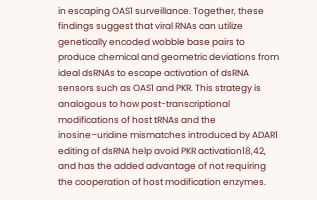in escaping OAS1 surveillance. Together, these findings suggest that viral RNAs can utilize genetically encoded wobble base pairs to produce chemical and geometric deviations from ideal dsRNAs to escape activation of dsRNA sensors such as OAS1 and PKR. This strategy is analogous to how post-transcriptional modifications of host tRNAs and the inosine–uridine mismatches introduced by ADAR1 editing of dsRNA help avoid PKR activation18,42, and has the added advantage of not requiring the cooperation of host modification enzymes.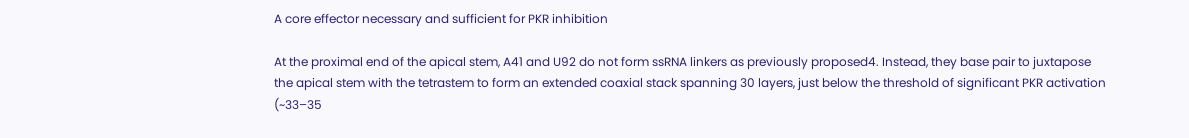A core effector necessary and sufficient for PKR inhibition

At the proximal end of the apical stem, A41 and U92 do not form ssRNA linkers as previously proposed4. Instead, they base pair to juxtapose the apical stem with the tetrastem to form an extended coaxial stack spanning 30 layers, just below the threshold of significant PKR activation (~33–35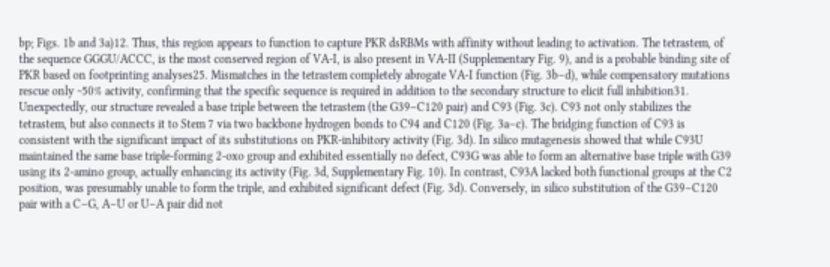bp; Figs. 1b and 3a)12. Thus, this region appears to function to capture PKR dsRBMs with affinity without leading to activation. The tetrastem, of the sequence GGGU/ACCC, is the most conserved region of VA-I, is also present in VA-II (Supplementary Fig. 9), and is a probable binding site of PKR based on footprinting analyses25. Mismatches in the tetrastem completely abrogate VA-I function (Fig. 3b–d), while compensatory mutations rescue only ~50% activity, confirming that the specific sequence is required in addition to the secondary structure to elicit full inhibition31. Unexpectedly, our structure revealed a base triple between the tetrastem (the G39–C120 pair) and C93 (Fig. 3c). C93 not only stabilizes the tetrastem, but also connects it to Stem 7 via two backbone hydrogen bonds to C94 and C120 (Fig. 3a–c). The bridging function of C93 is consistent with the significant impact of its substitutions on PKR-inhibitory activity (Fig. 3d). In silico mutagenesis showed that while C93U maintained the same base triple-forming 2-oxo group and exhibited essentially no defect, C93G was able to form an alternative base triple with G39 using its 2-amino group, actually enhancing its activity (Fig. 3d, Supplementary Fig. 10). In contrast, C93A lacked both functional groups at the C2 position, was presumably unable to form the triple, and exhibited significant defect (Fig. 3d). Conversely, in silico substitution of the G39–C120 pair with a C–G, A–U or U–A pair did not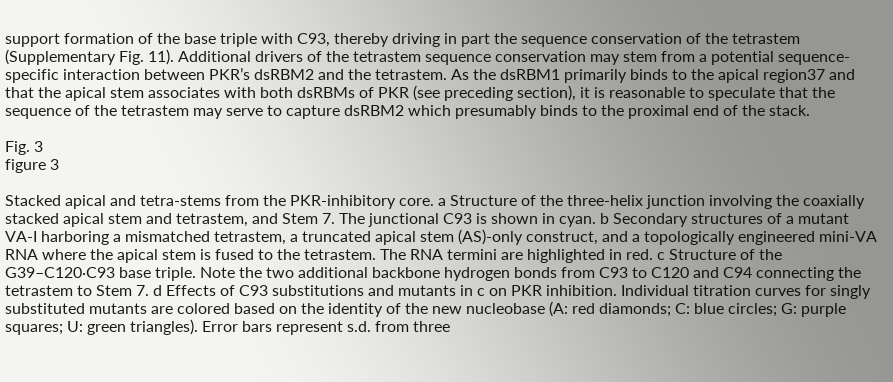support formation of the base triple with C93, thereby driving in part the sequence conservation of the tetrastem (Supplementary Fig. 11). Additional drivers of the tetrastem sequence conservation may stem from a potential sequence-specific interaction between PKR’s dsRBM2 and the tetrastem. As the dsRBM1 primarily binds to the apical region37 and that the apical stem associates with both dsRBMs of PKR (see preceding section), it is reasonable to speculate that the sequence of the tetrastem may serve to capture dsRBM2 which presumably binds to the proximal end of the stack.

Fig. 3
figure 3

Stacked apical and tetra-stems from the PKR-inhibitory core. a Structure of the three-helix junction involving the coaxially stacked apical stem and tetrastem, and Stem 7. The junctional C93 is shown in cyan. b Secondary structures of a mutant VA-I harboring a mismatched tetrastem, a truncated apical stem (AS)-only construct, and a topologically engineered mini-VA RNA where the apical stem is fused to the tetrastem. The RNA termini are highlighted in red. c Structure of the G39–C120·C93 base triple. Note the two additional backbone hydrogen bonds from C93 to C120 and C94 connecting the tetrastem to Stem 7. d Effects of C93 substitutions and mutants in c on PKR inhibition. Individual titration curves for singly substituted mutants are colored based on the identity of the new nucleobase (A: red diamonds; C: blue circles; G: purple squares; U: green triangles). Error bars represent s.d. from three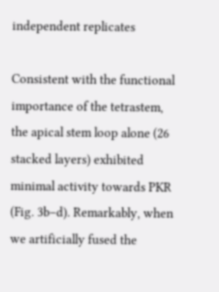independent replicates

Consistent with the functional importance of the tetrastem, the apical stem loop alone (26 stacked layers) exhibited minimal activity towards PKR (Fig. 3b–d). Remarkably, when we artificially fused the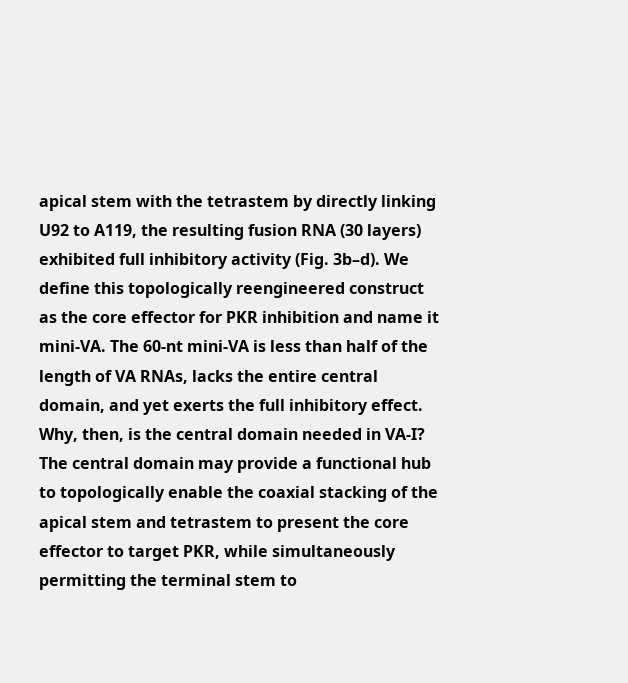apical stem with the tetrastem by directly linking U92 to A119, the resulting fusion RNA (30 layers) exhibited full inhibitory activity (Fig. 3b–d). We define this topologically reengineered construct as the core effector for PKR inhibition and name it mini-VA. The 60-nt mini-VA is less than half of the length of VA RNAs, lacks the entire central domain, and yet exerts the full inhibitory effect. Why, then, is the central domain needed in VA-I? The central domain may provide a functional hub to topologically enable the coaxial stacking of the apical stem and tetrastem to present the core effector to target PKR, while simultaneously permitting the terminal stem to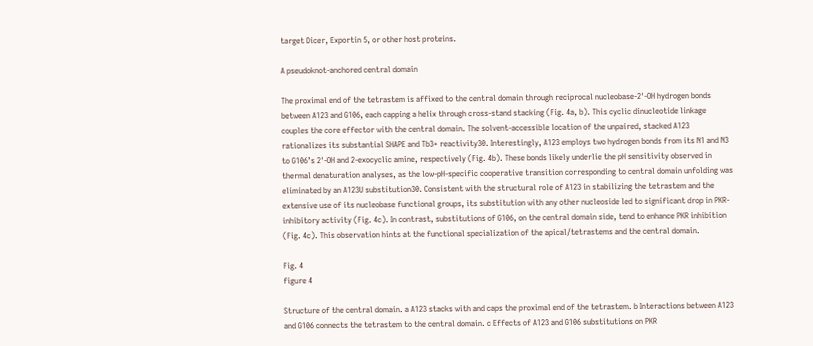target Dicer, Exportin 5, or other host proteins.

A pseudoknot-anchored central domain

The proximal end of the tetrastem is affixed to the central domain through reciprocal nucleobase-2'-OH hydrogen bonds between A123 and G106, each capping a helix through cross-stand stacking (Fig. 4a, b). This cyclic dinucleotide linkage couples the core effector with the central domain. The solvent-accessible location of the unpaired, stacked A123 rationalizes its substantial SHAPE and Tb3+ reactivity30. Interestingly, A123 employs two hydrogen bonds from its N1 and N3 to G106’s 2'-OH and 2-exocyclic amine, respectively (Fig. 4b). These bonds likely underlie the pH sensitivity observed in thermal denaturation analyses, as the low-pH-specific cooperative transition corresponding to central domain unfolding was eliminated by an A123U substitution30. Consistent with the structural role of A123 in stabilizing the tetrastem and the extensive use of its nucleobase functional groups, its substitution with any other nucleoside led to significant drop in PKR-inhibitory activity (Fig. 4c). In contrast, substitutions of G106, on the central domain side, tend to enhance PKR inhibition (Fig. 4c). This observation hints at the functional specialization of the apical/tetrastems and the central domain.

Fig. 4
figure 4

Structure of the central domain. a A123 stacks with and caps the proximal end of the tetrastem. b Interactions between A123 and G106 connects the tetrastem to the central domain. c Effects of A123 and G106 substitutions on PKR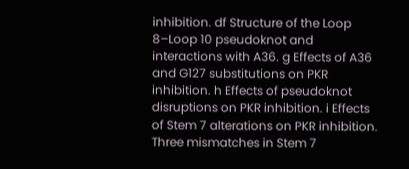inhibition. df Structure of the Loop 8–Loop 10 pseudoknot and interactions with A36. g Effects of A36 and G127 substitutions on PKR inhibition. h Effects of pseudoknot disruptions on PKR inhibition. i Effects of Stem 7 alterations on PKR inhibition. Three mismatches in Stem 7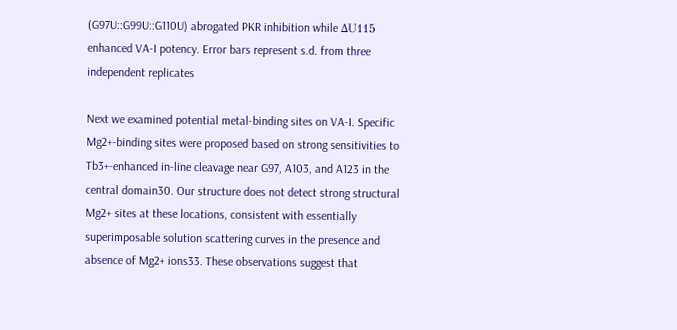(G97U::G99U::G110U) abrogated PKR inhibition while ΔU115 enhanced VA-I potency. Error bars represent s.d. from three independent replicates

Next we examined potential metal-binding sites on VA-I. Specific Mg2+-binding sites were proposed based on strong sensitivities to Tb3+-enhanced in-line cleavage near G97, A103, and A123 in the central domain30. Our structure does not detect strong structural Mg2+ sites at these locations, consistent with essentially superimposable solution scattering curves in the presence and absence of Mg2+ ions33. These observations suggest that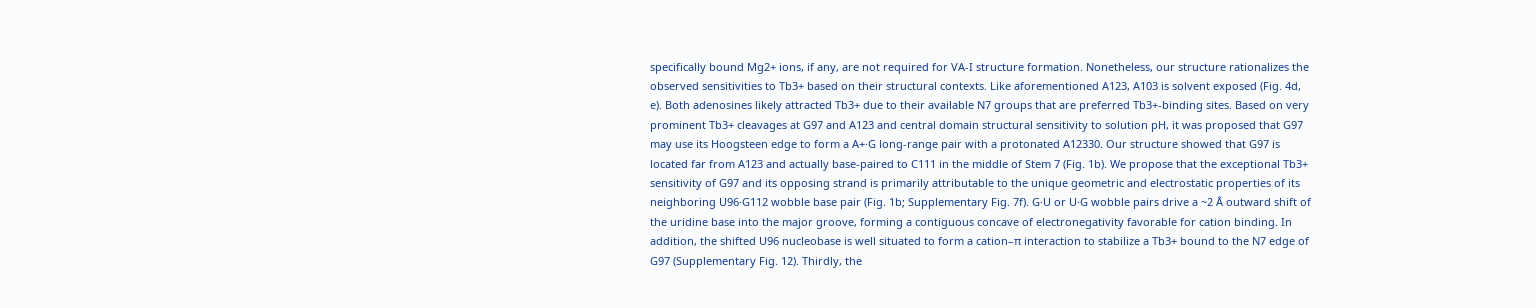specifically bound Mg2+ ions, if any, are not required for VA-I structure formation. Nonetheless, our structure rationalizes the observed sensitivities to Tb3+ based on their structural contexts. Like aforementioned A123, A103 is solvent exposed (Fig. 4d, e). Both adenosines likely attracted Tb3+ due to their available N7 groups that are preferred Tb3+-binding sites. Based on very prominent Tb3+ cleavages at G97 and A123 and central domain structural sensitivity to solution pH, it was proposed that G97 may use its Hoogsteen edge to form a A+·G long-range pair with a protonated A12330. Our structure showed that G97 is located far from A123 and actually base-paired to C111 in the middle of Stem 7 (Fig. 1b). We propose that the exceptional Tb3+ sensitivity of G97 and its opposing strand is primarily attributable to the unique geometric and electrostatic properties of its neighboring U96·G112 wobble base pair (Fig. 1b; Supplementary Fig. 7f). G·U or U·G wobble pairs drive a ~2 Å outward shift of the uridine base into the major groove, forming a contiguous concave of electronegativity favorable for cation binding. In addition, the shifted U96 nucleobase is well situated to form a cation–π interaction to stabilize a Tb3+ bound to the N7 edge of G97 (Supplementary Fig. 12). Thirdly, the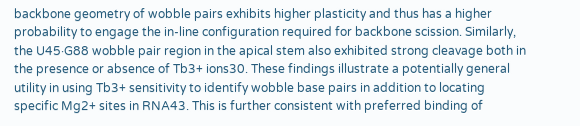backbone geometry of wobble pairs exhibits higher plasticity and thus has a higher probability to engage the in-line configuration required for backbone scission. Similarly, the U45·G88 wobble pair region in the apical stem also exhibited strong cleavage both in the presence or absence of Tb3+ ions30. These findings illustrate a potentially general utility in using Tb3+ sensitivity to identify wobble base pairs in addition to locating specific Mg2+ sites in RNA43. This is further consistent with preferred binding of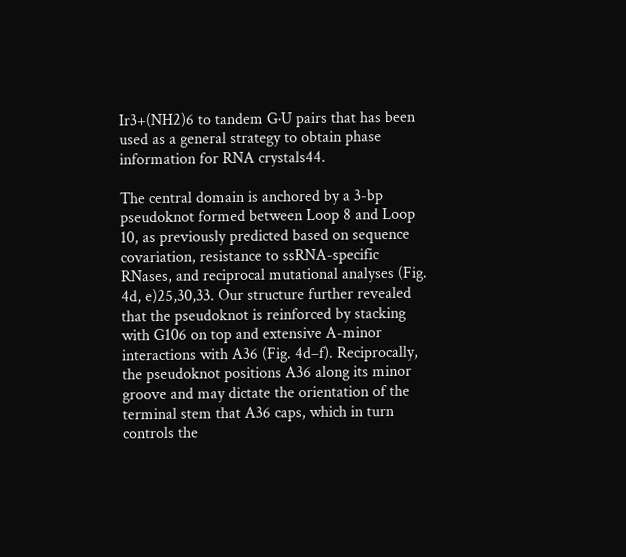Ir3+(NH2)6 to tandem G·U pairs that has been used as a general strategy to obtain phase information for RNA crystals44.

The central domain is anchored by a 3-bp pseudoknot formed between Loop 8 and Loop 10, as previously predicted based on sequence covariation, resistance to ssRNA-specific RNases, and reciprocal mutational analyses (Fig. 4d, e)25,30,33. Our structure further revealed that the pseudoknot is reinforced by stacking with G106 on top and extensive A-minor interactions with A36 (Fig. 4d–f). Reciprocally, the pseudoknot positions A36 along its minor groove and may dictate the orientation of the terminal stem that A36 caps, which in turn controls the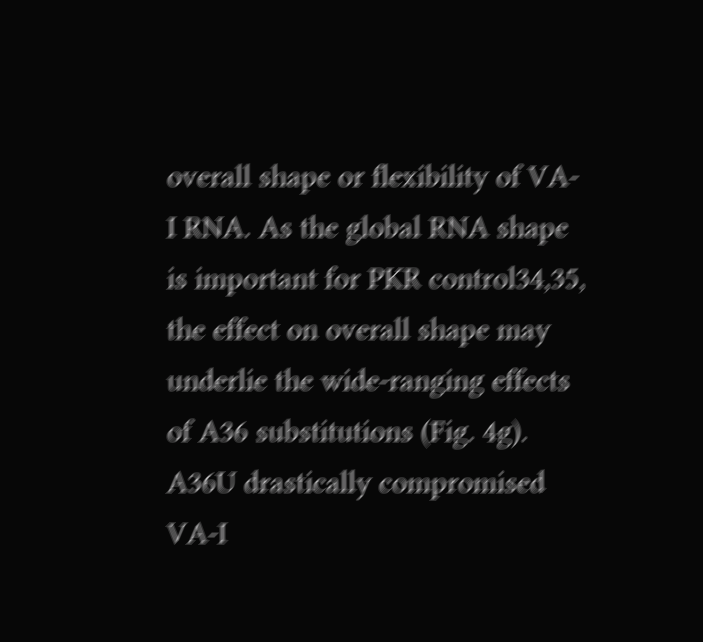overall shape or flexibility of VA-I RNA. As the global RNA shape is important for PKR control34,35, the effect on overall shape may underlie the wide-ranging effects of A36 substitutions (Fig. 4g). A36U drastically compromised VA-I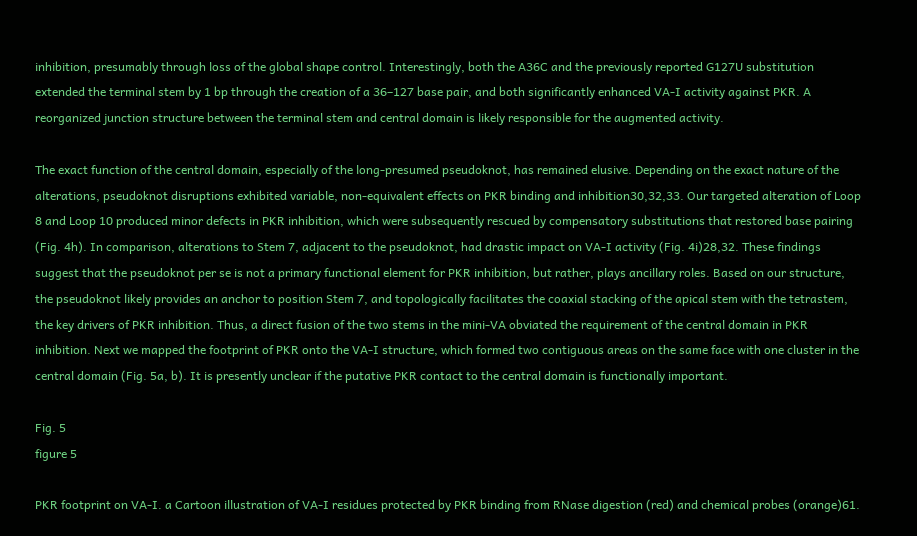inhibition, presumably through loss of the global shape control. Interestingly, both the A36C and the previously reported G127U substitution extended the terminal stem by 1 bp through the creation of a 36–127 base pair, and both significantly enhanced VA-I activity against PKR. A reorganized junction structure between the terminal stem and central domain is likely responsible for the augmented activity.

The exact function of the central domain, especially of the long-presumed pseudoknot, has remained elusive. Depending on the exact nature of the alterations, pseudoknot disruptions exhibited variable, non-equivalent effects on PKR binding and inhibition30,32,33. Our targeted alteration of Loop 8 and Loop 10 produced minor defects in PKR inhibition, which were subsequently rescued by compensatory substitutions that restored base pairing (Fig. 4h). In comparison, alterations to Stem 7, adjacent to the pseudoknot, had drastic impact on VA-I activity (Fig. 4i)28,32. These findings suggest that the pseudoknot per se is not a primary functional element for PKR inhibition, but rather, plays ancillary roles. Based on our structure, the pseudoknot likely provides an anchor to position Stem 7, and topologically facilitates the coaxial stacking of the apical stem with the tetrastem, the key drivers of PKR inhibition. Thus, a direct fusion of the two stems in the mini-VA obviated the requirement of the central domain in PKR inhibition. Next we mapped the footprint of PKR onto the VA-I structure, which formed two contiguous areas on the same face with one cluster in the central domain (Fig. 5a, b). It is presently unclear if the putative PKR contact to the central domain is functionally important.

Fig. 5
figure 5

PKR footprint on VA-I. a Cartoon illustration of VA-I residues protected by PKR binding from RNase digestion (red) and chemical probes (orange)61.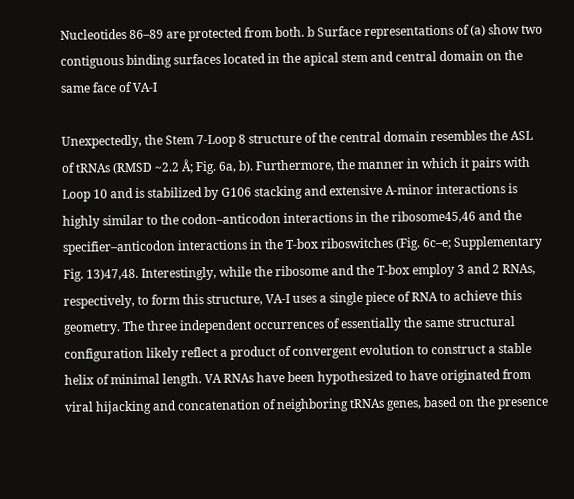Nucleotides 86–89 are protected from both. b Surface representations of (a) show two contiguous binding surfaces located in the apical stem and central domain on the same face of VA-I

Unexpectedly, the Stem 7-Loop 8 structure of the central domain resembles the ASL of tRNAs (RMSD ~2.2 Å; Fig. 6a, b). Furthermore, the manner in which it pairs with Loop 10 and is stabilized by G106 stacking and extensive A-minor interactions is highly similar to the codon–anticodon interactions in the ribosome45,46 and the specifier–anticodon interactions in the T-box riboswitches (Fig. 6c–e; Supplementary Fig. 13)47,48. Interestingly, while the ribosome and the T-box employ 3 and 2 RNAs, respectively, to form this structure, VA-I uses a single piece of RNA to achieve this geometry. The three independent occurrences of essentially the same structural configuration likely reflect a product of convergent evolution to construct a stable helix of minimal length. VA RNAs have been hypothesized to have originated from viral hijacking and concatenation of neighboring tRNAs genes, based on the presence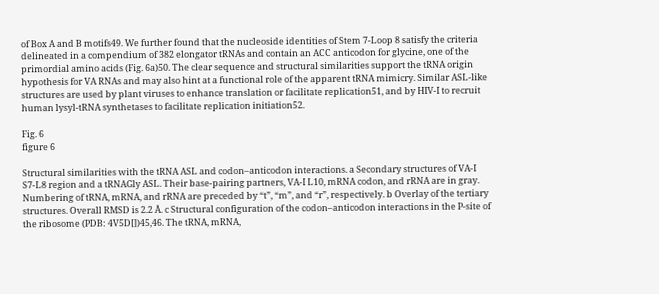of Box A and B motifs49. We further found that the nucleoside identities of Stem 7-Loop 8 satisfy the criteria delineated in a compendium of 382 elongator tRNAs and contain an ACC anticodon for glycine, one of the primordial amino acids (Fig. 6a)50. The clear sequence and structural similarities support the tRNA origin hypothesis for VA RNAs and may also hint at a functional role of the apparent tRNA mimicry. Similar ASL-like structures are used by plant viruses to enhance translation or facilitate replication51, and by HIV-I to recruit human lysyl-tRNA synthetases to facilitate replication initiation52.

Fig. 6
figure 6

Structural similarities with the tRNA ASL and codon–anticodon interactions. a Secondary structures of VA-I S7-L8 region and a tRNAGly ASL. Their base-pairing partners, VA-I L10, mRNA codon, and rRNA are in gray. Numbering of tRNA, mRNA, and rRNA are preceded by “t”, “m”, and “r”, respectively. b Overlay of the tertiary structures. Overall RMSD is 2.2 Å. c Structural configuration of the codon–anticodon interactions in the P-site of the ribosome (PDB: 4V5D[])45,46. The tRNA, mRNA,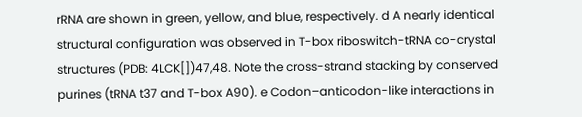rRNA are shown in green, yellow, and blue, respectively. d A nearly identical structural configuration was observed in T-box riboswitch-tRNA co-crystal structures (PDB: 4LCK[])47,48. Note the cross-strand stacking by conserved purines (tRNA t37 and T-box A90). e Codon–anticodon-like interactions in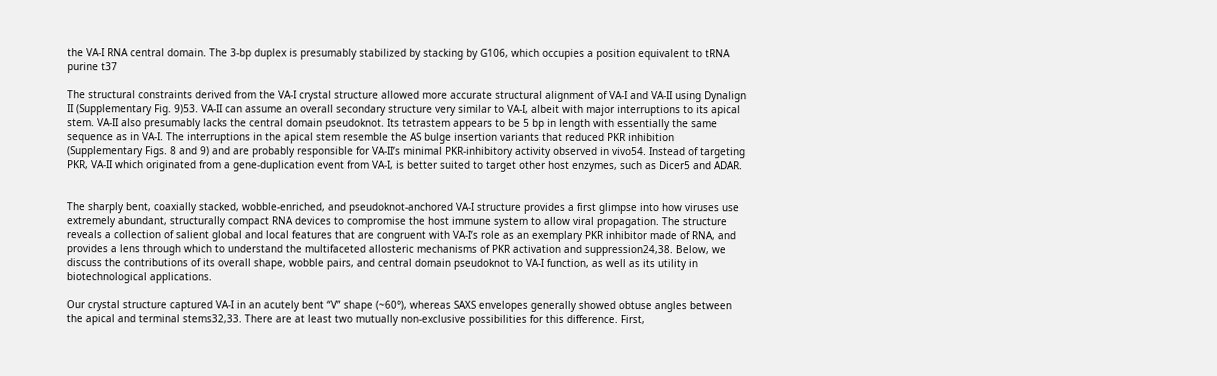the VA-I RNA central domain. The 3-bp duplex is presumably stabilized by stacking by G106, which occupies a position equivalent to tRNA purine t37

The structural constraints derived from the VA-I crystal structure allowed more accurate structural alignment of VA-I and VA-II using Dynalign II (Supplementary Fig. 9)53. VA-II can assume an overall secondary structure very similar to VA-I, albeit with major interruptions to its apical stem. VA-II also presumably lacks the central domain pseudoknot. Its tetrastem appears to be 5 bp in length with essentially the same sequence as in VA-I. The interruptions in the apical stem resemble the AS bulge insertion variants that reduced PKR inhibition (Supplementary Figs. 8 and 9) and are probably responsible for VA-II’s minimal PKR-inhibitory activity observed in vivo54. Instead of targeting PKR, VA-II which originated from a gene-duplication event from VA-I, is better suited to target other host enzymes, such as Dicer5 and ADAR.


The sharply bent, coaxially stacked, wobble-enriched, and pseudoknot-anchored VA-I structure provides a first glimpse into how viruses use extremely abundant, structurally compact RNA devices to compromise the host immune system to allow viral propagation. The structure reveals a collection of salient global and local features that are congruent with VA-I’s role as an exemplary PKR inhibitor made of RNA, and provides a lens through which to understand the multifaceted allosteric mechanisms of PKR activation and suppression24,38. Below, we discuss the contributions of its overall shape, wobble pairs, and central domain pseudoknot to VA-I function, as well as its utility in biotechnological applications.

Our crystal structure captured VA-I in an acutely bent “V” shape (~60°), whereas SAXS envelopes generally showed obtuse angles between the apical and terminal stems32,33. There are at least two mutually non-exclusive possibilities for this difference. First,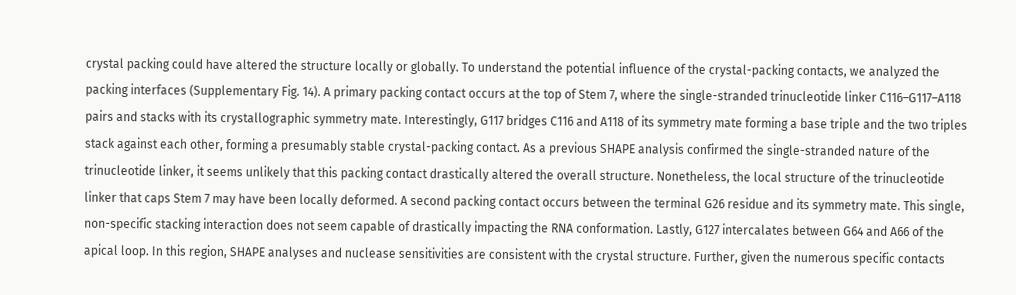crystal packing could have altered the structure locally or globally. To understand the potential influence of the crystal-packing contacts, we analyzed the packing interfaces (Supplementary Fig. 14). A primary packing contact occurs at the top of Stem 7, where the single-stranded trinucleotide linker C116–G117–A118 pairs and stacks with its crystallographic symmetry mate. Interestingly, G117 bridges C116 and A118 of its symmetry mate forming a base triple and the two triples stack against each other, forming a presumably stable crystal-packing contact. As a previous SHAPE analysis confirmed the single-stranded nature of the trinucleotide linker, it seems unlikely that this packing contact drastically altered the overall structure. Nonetheless, the local structure of the trinucleotide linker that caps Stem 7 may have been locally deformed. A second packing contact occurs between the terminal G26 residue and its symmetry mate. This single, non-specific stacking interaction does not seem capable of drastically impacting the RNA conformation. Lastly, G127 intercalates between G64 and A66 of the apical loop. In this region, SHAPE analyses and nuclease sensitivities are consistent with the crystal structure. Further, given the numerous specific contacts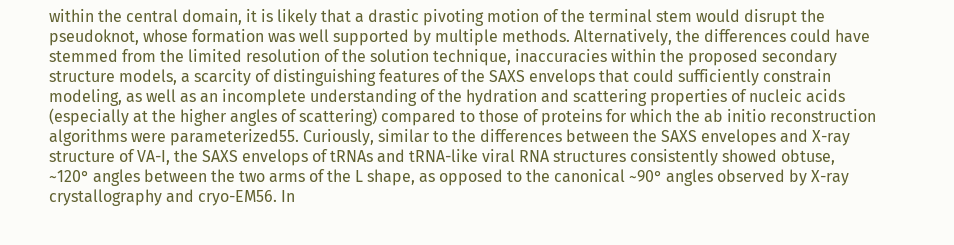within the central domain, it is likely that a drastic pivoting motion of the terminal stem would disrupt the pseudoknot, whose formation was well supported by multiple methods. Alternatively, the differences could have stemmed from the limited resolution of the solution technique, inaccuracies within the proposed secondary structure models, a scarcity of distinguishing features of the SAXS envelops that could sufficiently constrain modeling, as well as an incomplete understanding of the hydration and scattering properties of nucleic acids (especially at the higher angles of scattering) compared to those of proteins for which the ab initio reconstruction algorithms were parameterized55. Curiously, similar to the differences between the SAXS envelopes and X-ray structure of VA-I, the SAXS envelops of tRNAs and tRNA-like viral RNA structures consistently showed obtuse, ~120° angles between the two arms of the L shape, as opposed to the canonical ~90° angles observed by X-ray crystallography and cryo-EM56. In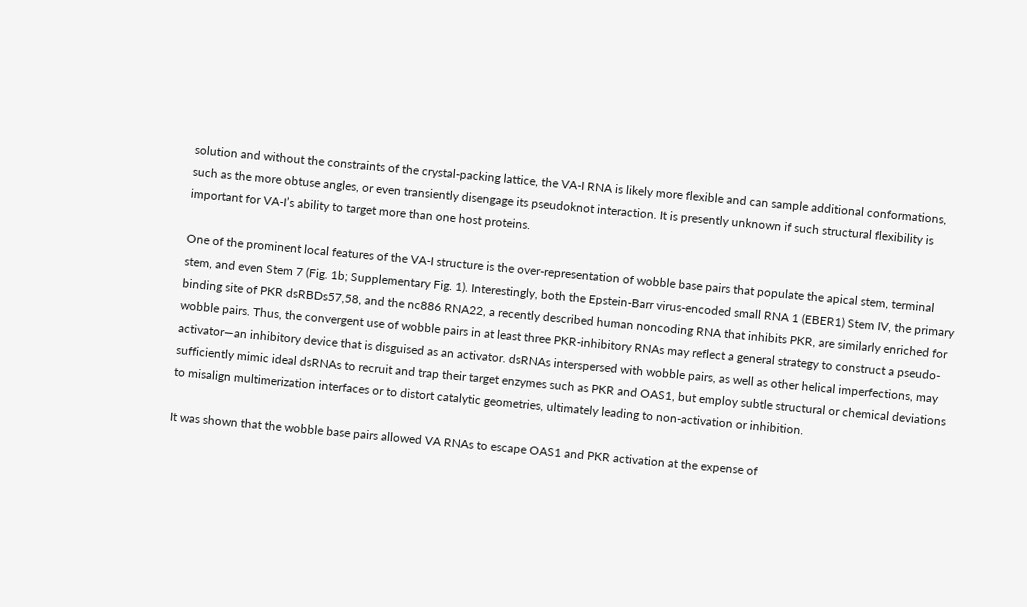solution and without the constraints of the crystal-packing lattice, the VA-I RNA is likely more flexible and can sample additional conformations, such as the more obtuse angles, or even transiently disengage its pseudoknot interaction. It is presently unknown if such structural flexibility is important for VA-I’s ability to target more than one host proteins.

One of the prominent local features of the VA-I structure is the over-representation of wobble base pairs that populate the apical stem, terminal stem, and even Stem 7 (Fig. 1b; Supplementary Fig. 1). Interestingly, both the Epstein-Barr virus-encoded small RNA 1 (EBER1) Stem IV, the primary binding site of PKR dsRBDs57,58, and the nc886 RNA22, a recently described human noncoding RNA that inhibits PKR, are similarly enriched for wobble pairs. Thus, the convergent use of wobble pairs in at least three PKR-inhibitory RNAs may reflect a general strategy to construct a pseudo-activator—an inhibitory device that is disguised as an activator. dsRNAs interspersed with wobble pairs, as well as other helical imperfections, may sufficiently mimic ideal dsRNAs to recruit and trap their target enzymes such as PKR and OAS1, but employ subtle structural or chemical deviations to misalign multimerization interfaces or to distort catalytic geometries, ultimately leading to non-activation or inhibition.

It was shown that the wobble base pairs allowed VA RNAs to escape OAS1 and PKR activation at the expense of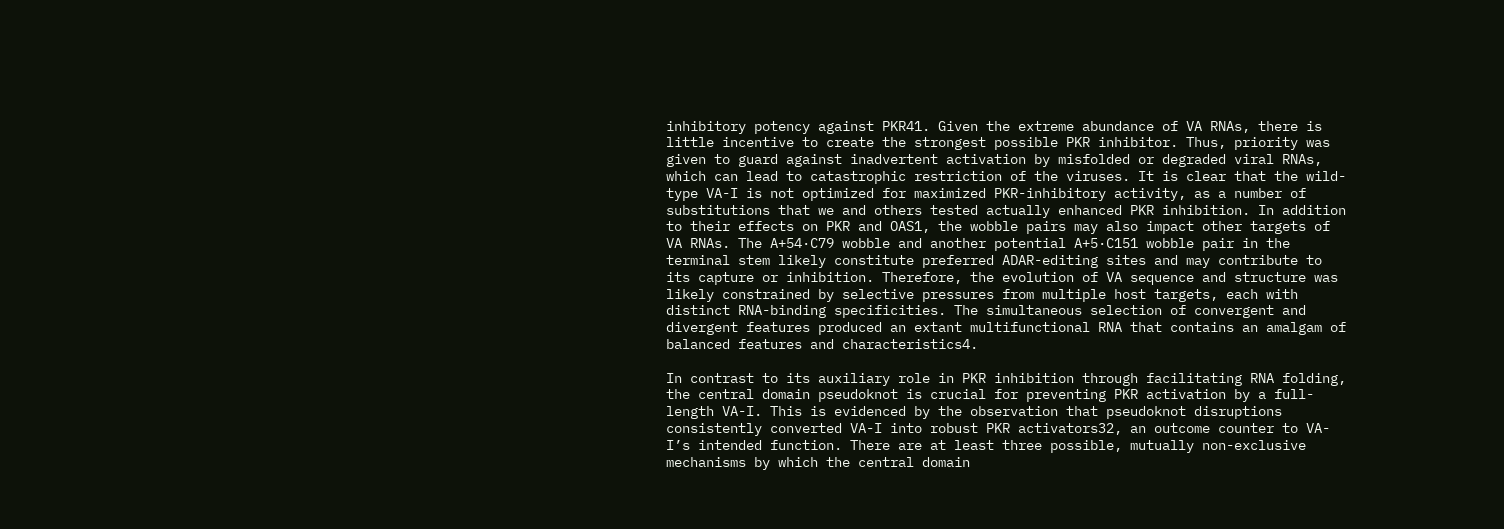inhibitory potency against PKR41. Given the extreme abundance of VA RNAs, there is little incentive to create the strongest possible PKR inhibitor. Thus, priority was given to guard against inadvertent activation by misfolded or degraded viral RNAs, which can lead to catastrophic restriction of the viruses. It is clear that the wild-type VA-I is not optimized for maximized PKR-inhibitory activity, as a number of substitutions that we and others tested actually enhanced PKR inhibition. In addition to their effects on PKR and OAS1, the wobble pairs may also impact other targets of VA RNAs. The A+54·C79 wobble and another potential A+5·C151 wobble pair in the terminal stem likely constitute preferred ADAR-editing sites and may contribute to its capture or inhibition. Therefore, the evolution of VA sequence and structure was likely constrained by selective pressures from multiple host targets, each with distinct RNA-binding specificities. The simultaneous selection of convergent and divergent features produced an extant multifunctional RNA that contains an amalgam of balanced features and characteristics4.

In contrast to its auxiliary role in PKR inhibition through facilitating RNA folding, the central domain pseudoknot is crucial for preventing PKR activation by a full-length VA-I. This is evidenced by the observation that pseudoknot disruptions consistently converted VA-I into robust PKR activators32, an outcome counter to VA-I’s intended function. There are at least three possible, mutually non-exclusive mechanisms by which the central domain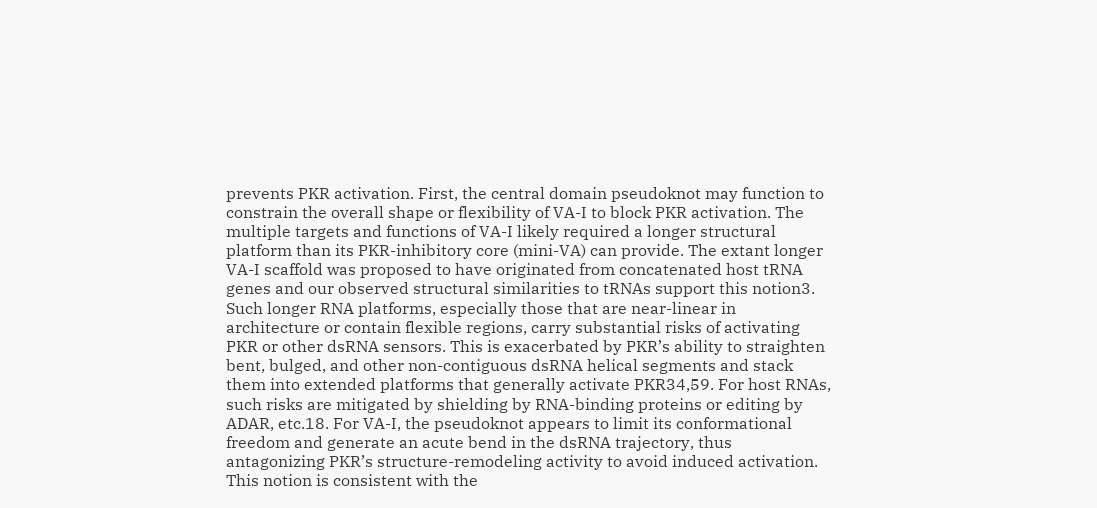prevents PKR activation. First, the central domain pseudoknot may function to constrain the overall shape or flexibility of VA-I to block PKR activation. The multiple targets and functions of VA-I likely required a longer structural platform than its PKR-inhibitory core (mini-VA) can provide. The extant longer VA-I scaffold was proposed to have originated from concatenated host tRNA genes and our observed structural similarities to tRNAs support this notion3. Such longer RNA platforms, especially those that are near-linear in architecture or contain flexible regions, carry substantial risks of activating PKR or other dsRNA sensors. This is exacerbated by PKR’s ability to straighten bent, bulged, and other non-contiguous dsRNA helical segments and stack them into extended platforms that generally activate PKR34,59. For host RNAs, such risks are mitigated by shielding by RNA-binding proteins or editing by ADAR, etc.18. For VA-I, the pseudoknot appears to limit its conformational freedom and generate an acute bend in the dsRNA trajectory, thus antagonizing PKR’s structure-remodeling activity to avoid induced activation. This notion is consistent with the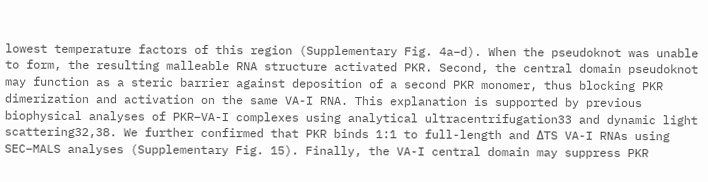lowest temperature factors of this region (Supplementary Fig. 4a–d). When the pseudoknot was unable to form, the resulting malleable RNA structure activated PKR. Second, the central domain pseudoknot may function as a steric barrier against deposition of a second PKR monomer, thus blocking PKR dimerization and activation on the same VA-I RNA. This explanation is supported by previous biophysical analyses of PKR–VA-I complexes using analytical ultracentrifugation33 and dynamic light scattering32,38. We further confirmed that PKR binds 1:1 to full-length and ΔTS VA-I RNAs using SEC–MALS analyses (Supplementary Fig. 15). Finally, the VA-I central domain may suppress PKR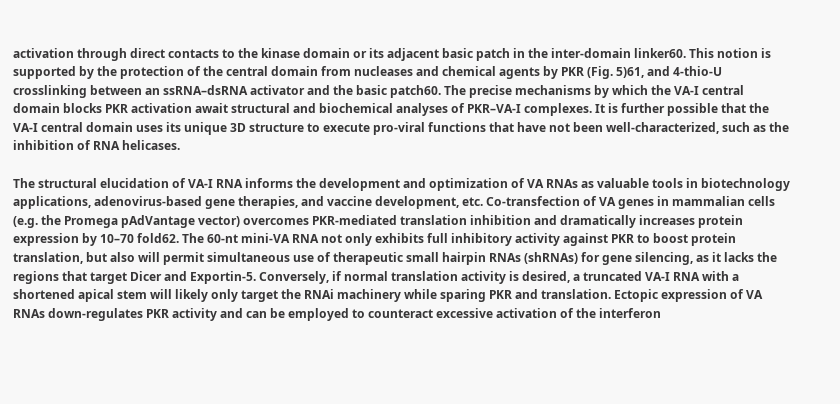activation through direct contacts to the kinase domain or its adjacent basic patch in the inter-domain linker60. This notion is supported by the protection of the central domain from nucleases and chemical agents by PKR (Fig. 5)61, and 4-thio-U crosslinking between an ssRNA–dsRNA activator and the basic patch60. The precise mechanisms by which the VA-I central domain blocks PKR activation await structural and biochemical analyses of PKR–VA-I complexes. It is further possible that the VA-I central domain uses its unique 3D structure to execute pro-viral functions that have not been well-characterized, such as the inhibition of RNA helicases.

The structural elucidation of VA-I RNA informs the development and optimization of VA RNAs as valuable tools in biotechnology applications, adenovirus-based gene therapies, and vaccine development, etc. Co-transfection of VA genes in mammalian cells (e.g. the Promega pAdVantage vector) overcomes PKR-mediated translation inhibition and dramatically increases protein expression by 10–70 fold62. The 60-nt mini-VA RNA not only exhibits full inhibitory activity against PKR to boost protein translation, but also will permit simultaneous use of therapeutic small hairpin RNAs (shRNAs) for gene silencing, as it lacks the regions that target Dicer and Exportin-5. Conversely, if normal translation activity is desired, a truncated VA-I RNA with a shortened apical stem will likely only target the RNAi machinery while sparing PKR and translation. Ectopic expression of VA RNAs down-regulates PKR activity and can be employed to counteract excessive activation of the interferon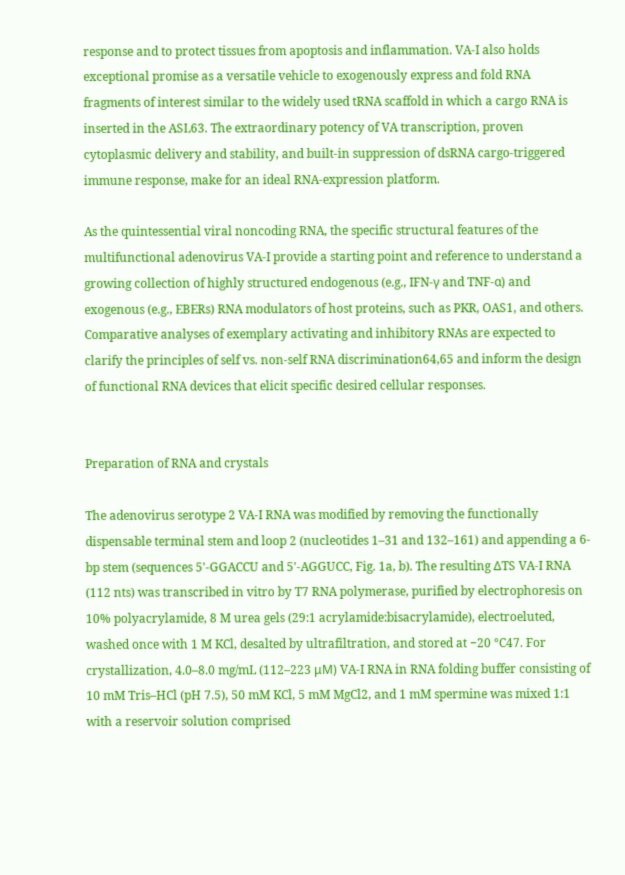response and to protect tissues from apoptosis and inflammation. VA-I also holds exceptional promise as a versatile vehicle to exogenously express and fold RNA fragments of interest similar to the widely used tRNA scaffold in which a cargo RNA is inserted in the ASL63. The extraordinary potency of VA transcription, proven cytoplasmic delivery and stability, and built-in suppression of dsRNA cargo-triggered immune response, make for an ideal RNA-expression platform.

As the quintessential viral noncoding RNA, the specific structural features of the multifunctional adenovirus VA-I provide a starting point and reference to understand a growing collection of highly structured endogenous (e.g., IFN-γ and TNF-α) and exogenous (e.g., EBERs) RNA modulators of host proteins, such as PKR, OAS1, and others. Comparative analyses of exemplary activating and inhibitory RNAs are expected to clarify the principles of self vs. non-self RNA discrimination64,65 and inform the design of functional RNA devices that elicit specific desired cellular responses.


Preparation of RNA and crystals

The adenovirus serotype 2 VA-I RNA was modified by removing the functionally dispensable terminal stem and loop 2 (nucleotides 1–31 and 132–161) and appending a 6-bp stem (sequences 5'-GGACCU and 5'-AGGUCC, Fig. 1a, b). The resulting ΔTS VA-I RNA (112 nts) was transcribed in vitro by T7 RNA polymerase, purified by electrophoresis on 10% polyacrylamide, 8 M urea gels (29:1 acrylamide:bisacrylamide), electroeluted, washed once with 1 M KCl, desalted by ultrafiltration, and stored at −20 °C47. For crystallization, 4.0–8.0 mg/mL (112–223 μM) VA-I RNA in RNA folding buffer consisting of 10 mM Tris–HCl (pH 7.5), 50 mM KCl, 5 mM MgCl2, and 1 mM spermine was mixed 1:1 with a reservoir solution comprised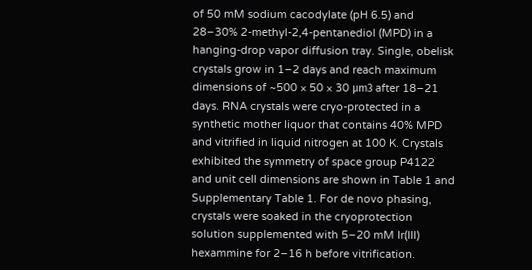of 50 mM sodium cacodylate (pH 6.5) and 28–30% 2-methyl-2,4-pentanediol (MPD) in a hanging-drop vapor diffusion tray. Single, obelisk crystals grow in 1–2 days and reach maximum dimensions of ~500 × 50 × 30 μm3 after 18–21 days. RNA crystals were cryo-protected in a synthetic mother liquor that contains 40% MPD and vitrified in liquid nitrogen at 100 K. Crystals exhibited the symmetry of space group P4122 and unit cell dimensions are shown in Table 1 and Supplementary Table 1. For de novo phasing, crystals were soaked in the cryoprotection solution supplemented with 5–20 mM Ir(III) hexammine for 2–16 h before vitrification.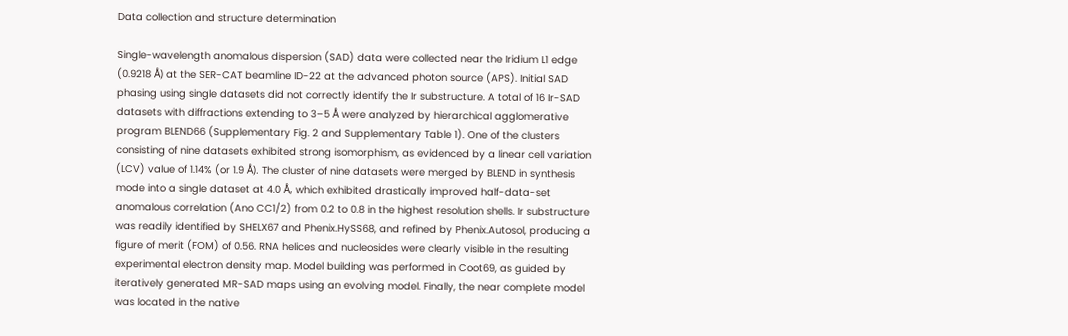Data collection and structure determination

Single-wavelength anomalous dispersion (SAD) data were collected near the Iridium L1 edge (0.9218 Å) at the SER-CAT beamline ID-22 at the advanced photon source (APS). Initial SAD phasing using single datasets did not correctly identify the Ir substructure. A total of 16 Ir-SAD datasets with diffractions extending to 3–5 Å were analyzed by hierarchical agglomerative program BLEND66 (Supplementary Fig. 2 and Supplementary Table 1). One of the clusters consisting of nine datasets exhibited strong isomorphism, as evidenced by a linear cell variation (LCV) value of 1.14% (or 1.9 Å). The cluster of nine datasets were merged by BLEND in synthesis mode into a single dataset at 4.0 Å, which exhibited drastically improved half-data-set anomalous correlation (Ano CC1/2) from 0.2 to 0.8 in the highest resolution shells. Ir substructure was readily identified by SHELX67 and Phenix.HySS68, and refined by Phenix.Autosol, producing a figure of merit (FOM) of 0.56. RNA helices and nucleosides were clearly visible in the resulting experimental electron density map. Model building was performed in Coot69, as guided by iteratively generated MR-SAD maps using an evolving model. Finally, the near complete model was located in the native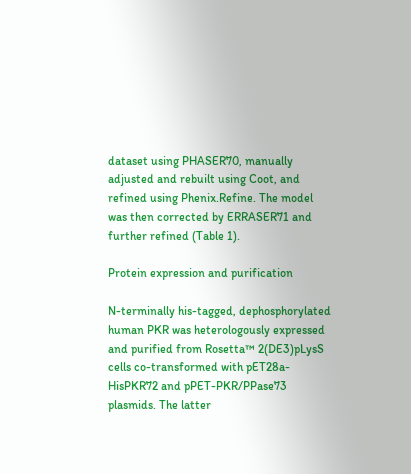dataset using PHASER70, manually adjusted and rebuilt using Coot, and refined using Phenix.Refine. The model was then corrected by ERRASER71 and further refined (Table 1).

Protein expression and purification

N-terminally his-tagged, dephosphorylated human PKR was heterologously expressed and purified from Rosetta™ 2(DE3)pLysS cells co-transformed with pET28a-HisPKR72 and pPET-PKR/PPase73 plasmids. The latter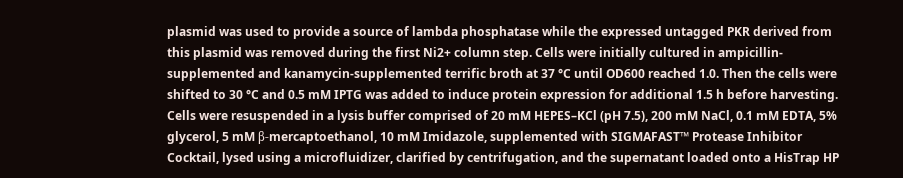plasmid was used to provide a source of lambda phosphatase while the expressed untagged PKR derived from this plasmid was removed during the first Ni2+ column step. Cells were initially cultured in ampicillin-supplemented and kanamycin-supplemented terrific broth at 37 °C until OD600 reached 1.0. Then the cells were shifted to 30 °C and 0.5 mM IPTG was added to induce protein expression for additional 1.5 h before harvesting. Cells were resuspended in a lysis buffer comprised of 20 mM HEPES–KCl (pH 7.5), 200 mM NaCl, 0.1 mM EDTA, 5% glycerol, 5 mM β-mercaptoethanol, 10 mM Imidazole, supplemented with SIGMAFAST™ Protease Inhibitor Cocktail, lysed using a microfluidizer, clarified by centrifugation, and the supernatant loaded onto a HisTrap HP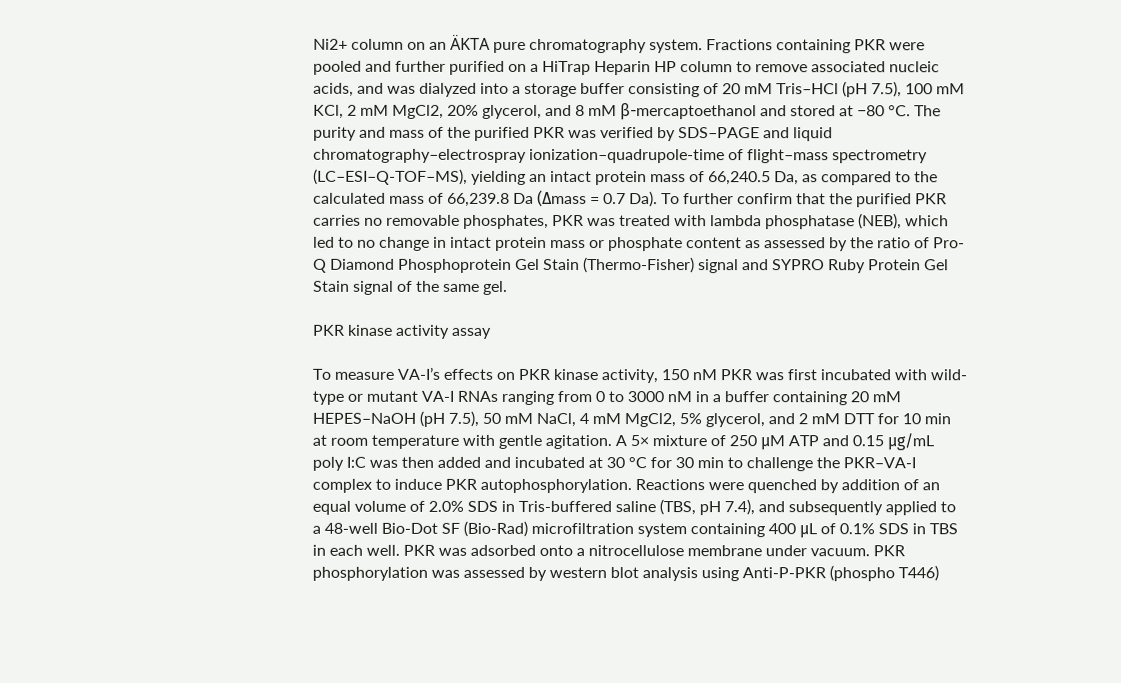Ni2+ column on an ÄKTA pure chromatography system. Fractions containing PKR were pooled and further purified on a HiTrap Heparin HP column to remove associated nucleic acids, and was dialyzed into a storage buffer consisting of 20 mM Tris–HCl (pH 7.5), 100 mM KCl, 2 mM MgCl2, 20% glycerol, and 8 mM β-mercaptoethanol and stored at −80 °C. The purity and mass of the purified PKR was verified by SDS–PAGE and liquid chromatography–electrospray ionization–quadrupole-time of flight–mass spectrometry (LC–ESI–Q-TOF–MS), yielding an intact protein mass of 66,240.5 Da, as compared to the calculated mass of 66,239.8 Da (Δmass = 0.7 Da). To further confirm that the purified PKR carries no removable phosphates, PKR was treated with lambda phosphatase (NEB), which led to no change in intact protein mass or phosphate content as assessed by the ratio of Pro-Q Diamond Phosphoprotein Gel Stain (Thermo-Fisher) signal and SYPRO Ruby Protein Gel Stain signal of the same gel.

PKR kinase activity assay

To measure VA-I’s effects on PKR kinase activity, 150 nM PKR was first incubated with wild-type or mutant VA-I RNAs ranging from 0 to 3000 nM in a buffer containing 20 mM HEPES–NaOH (pH 7.5), 50 mM NaCl, 4 mM MgCl2, 5% glycerol, and 2 mM DTT for 10 min at room temperature with gentle agitation. A 5× mixture of 250 μM ATP and 0.15 μg/mL poly I:C was then added and incubated at 30 °C for 30 min to challenge the PKR–VA-I complex to induce PKR autophosphorylation. Reactions were quenched by addition of an equal volume of 2.0% SDS in Tris-buffered saline (TBS, pH 7.4), and subsequently applied to a 48-well Bio-Dot SF (Bio-Rad) microfiltration system containing 400 μL of 0.1% SDS in TBS in each well. PKR was adsorbed onto a nitrocellulose membrane under vacuum. PKR phosphorylation was assessed by western blot analysis using Anti-P-PKR (phospho T446)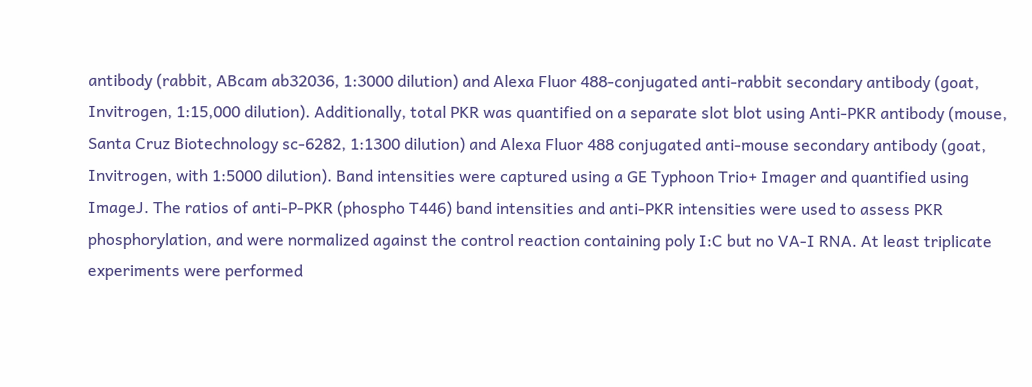antibody (rabbit, ABcam ab32036, 1:3000 dilution) and Alexa Fluor 488-conjugated anti-rabbit secondary antibody (goat, Invitrogen, 1:15,000 dilution). Additionally, total PKR was quantified on a separate slot blot using Anti-PKR antibody (mouse, Santa Cruz Biotechnology sc-6282, 1:1300 dilution) and Alexa Fluor 488 conjugated anti-mouse secondary antibody (goat, Invitrogen, with 1:5000 dilution). Band intensities were captured using a GE Typhoon Trio+ Imager and quantified using ImageJ. The ratios of anti-P-PKR (phospho T446) band intensities and anti-PKR intensities were used to assess PKR phosphorylation, and were normalized against the control reaction containing poly I:C but no VA-I RNA. At least triplicate experiments were performed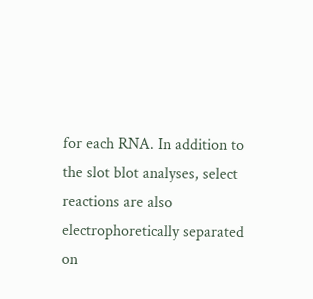for each RNA. In addition to the slot blot analyses, select reactions are also electrophoretically separated on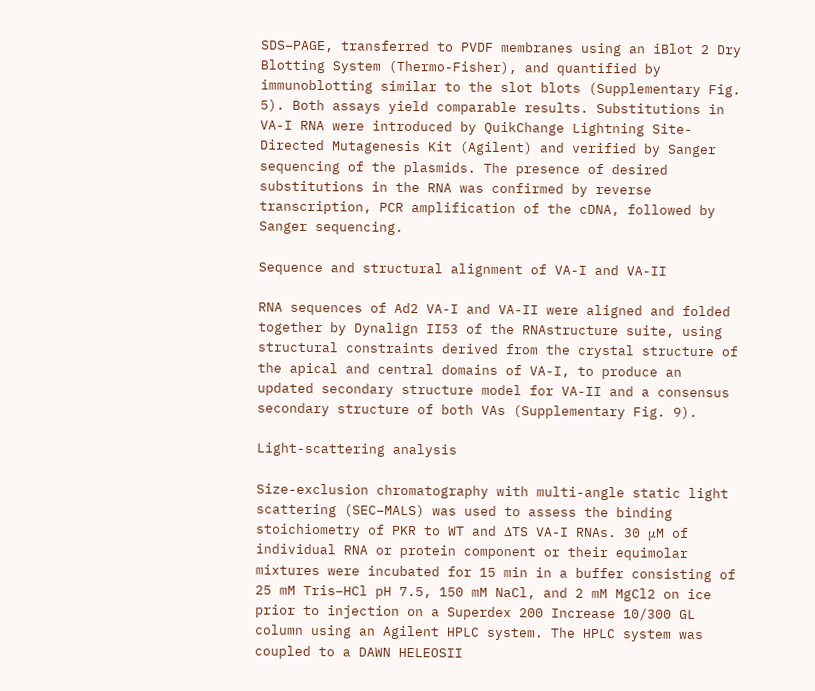SDS–PAGE, transferred to PVDF membranes using an iBlot 2 Dry Blotting System (Thermo-Fisher), and quantified by immunoblotting similar to the slot blots (Supplementary Fig. 5). Both assays yield comparable results. Substitutions in VA-I RNA were introduced by QuikChange Lightning Site-Directed Mutagenesis Kit (Agilent) and verified by Sanger sequencing of the plasmids. The presence of desired substitutions in the RNA was confirmed by reverse transcription, PCR amplification of the cDNA, followed by Sanger sequencing.

Sequence and structural alignment of VA-I and VA-II

RNA sequences of Ad2 VA-I and VA-II were aligned and folded together by Dynalign II53 of the RNAstructure suite, using structural constraints derived from the crystal structure of the apical and central domains of VA-I, to produce an updated secondary structure model for VA-II and a consensus secondary structure of both VAs (Supplementary Fig. 9).

Light-scattering analysis

Size-exclusion chromatography with multi-angle static light scattering (SEC–MALS) was used to assess the binding stoichiometry of PKR to WT and ΔTS VA-I RNAs. 30 μM of individual RNA or protein component or their equimolar mixtures were incubated for 15 min in a buffer consisting of 25 mM Tris–HCl pH 7.5, 150 mM NaCl, and 2 mM MgCl2 on ice prior to injection on a Superdex 200 Increase 10/300 GL column using an Agilent HPLC system. The HPLC system was coupled to a DAWN HELEOSII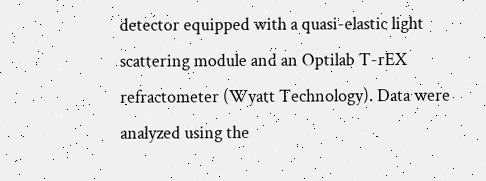detector equipped with a quasi-elastic light scattering module and an Optilab T-rEX refractometer (Wyatt Technology). Data were analyzed using the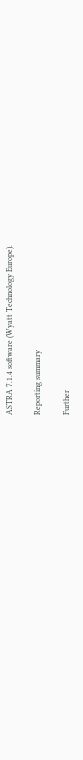ASTRA 7.1.4 software (Wyatt Technology Europe).

Reporting summary

Further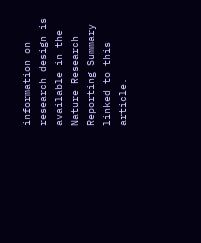information on research design is available in the Nature Research Reporting Summary linked to this article.